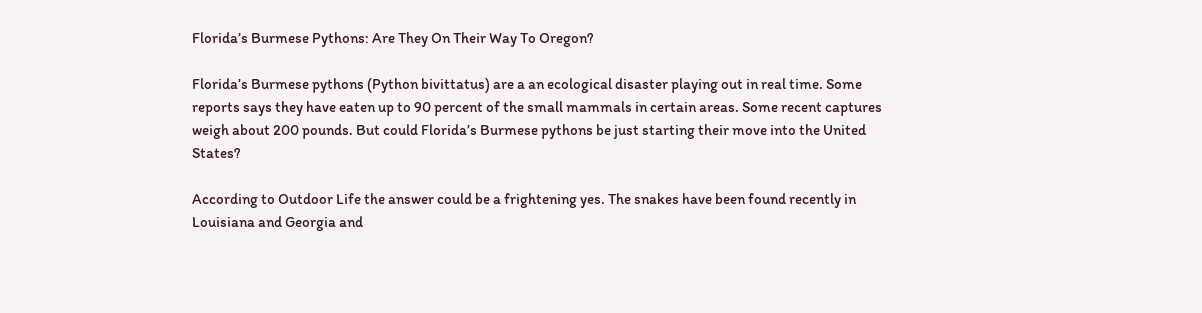Florida’s Burmese Pythons: Are They On Their Way To Oregon?

Florida’s Burmese pythons (Python bivittatus) are a an ecological disaster playing out in real time. Some reports says they have eaten up to 90 percent of the small mammals in certain areas. Some recent captures weigh about 200 pounds. But could Florida’s Burmese pythons be just starting their move into the United States?

According to Outdoor Life the answer could be a frightening yes. The snakes have been found recently in Louisiana and Georgia and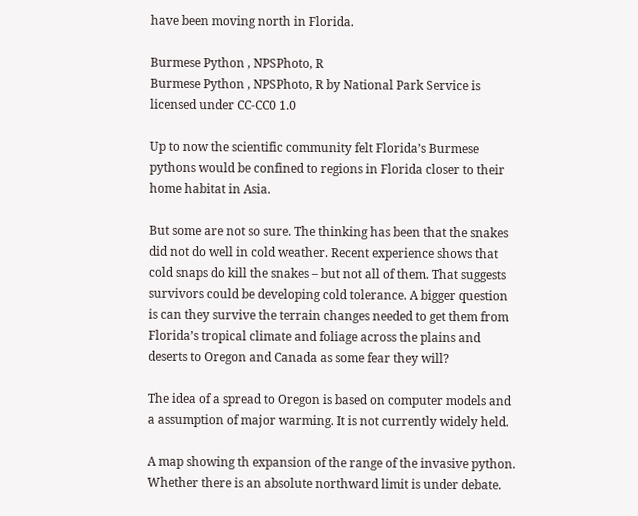have been moving north in Florida.

Burmese Python , NPSPhoto, R
Burmese Python , NPSPhoto, R by National Park Service is licensed under CC-CC0 1.0

Up to now the scientific community felt Florida’s Burmese pythons would be confined to regions in Florida closer to their home habitat in Asia.

But some are not so sure. The thinking has been that the snakes did not do well in cold weather. Recent experience shows that cold snaps do kill the snakes – but not all of them. That suggests survivors could be developing cold tolerance. A bigger question is can they survive the terrain changes needed to get them from Florida’s tropical climate and foliage across the plains and deserts to Oregon and Canada as some fear they will?

The idea of a spread to Oregon is based on computer models and a assumption of major warming. It is not currently widely held.

A map showing th expansion of the range of the invasive python. Whether there is an absolute northward limit is under debate.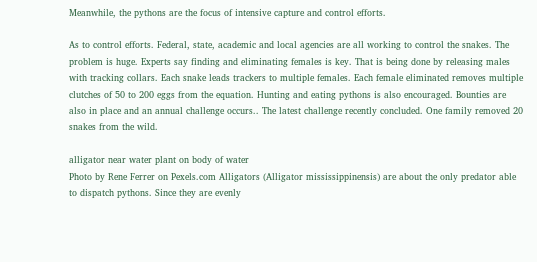Meanwhile, the pythons are the focus of intensive capture and control efforts.

As to control efforts. Federal, state, academic and local agencies are all working to control the snakes. The problem is huge. Experts say finding and eliminating females is key. That is being done by releasing males with tracking collars. Each snake leads trackers to multiple females. Each female eliminated removes multiple clutches of 50 to 200 eggs from the equation. Hunting and eating pythons is also encouraged. Bounties are also in place and an annual challenge occurs.. The latest challenge recently concluded. One family removed 20 snakes from the wild.

alligator near water plant on body of water
Photo by Rene Ferrer on Pexels.com Alligators (Alligator mississippinensis) are about the only predator able to dispatch pythons. Since they are evenly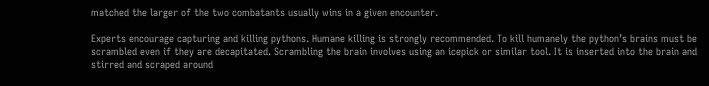matched the larger of the two combatants usually wins in a given encounter.

Experts encourage capturing and killing pythons. Humane killing is strongly recommended. To kill humanely the python’s brains must be scrambled even if they are decapitated. Scrambling the brain involves using an icepick or similar tool. It is inserted into the brain and stirred and scraped around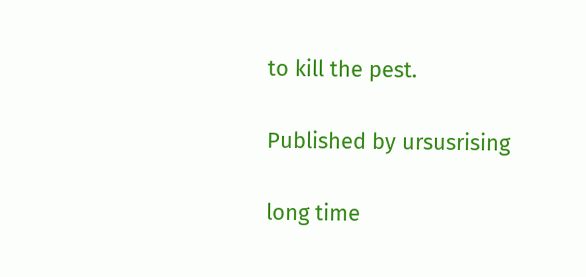to kill the pest.

Published by ursusrising

long time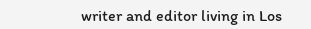writer and editor living in Los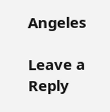Angeles

Leave a Reply